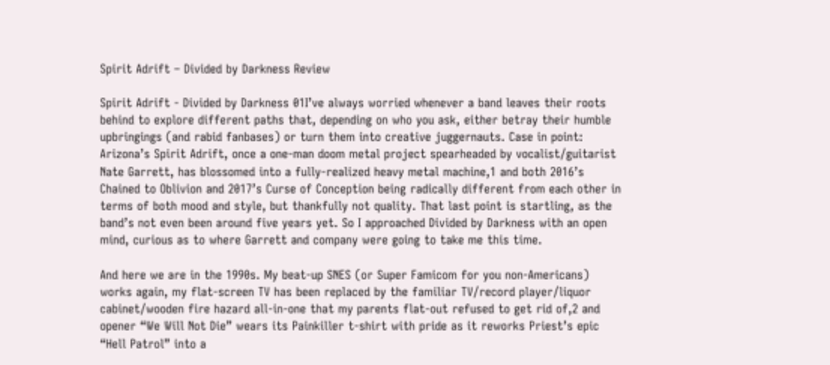Spirit Adrift – Divided by Darkness Review

Spirit Adrift - Divided by Darkness 01I’ve always worried whenever a band leaves their roots behind to explore different paths that, depending on who you ask, either betray their humble upbringings (and rabid fanbases) or turn them into creative juggernauts. Case in point: Arizona’s Spirit Adrift, once a one-man doom metal project spearheaded by vocalist/guitarist Nate Garrett, has blossomed into a fully-realized heavy metal machine,1 and both 2016’s Chained to Oblivion and 2017’s Curse of Conception being radically different from each other in terms of both mood and style, but thankfully not quality. That last point is startling, as the band’s not even been around five years yet. So I approached Divided by Darkness with an open mind, curious as to where Garrett and company were going to take me this time.

And here we are in the 1990s. My beat-up SNES (or Super Famicom for you non-Americans) works again, my flat-screen TV has been replaced by the familiar TV/record player/liquor cabinet/wooden fire hazard all-in-one that my parents flat-out refused to get rid of,2 and opener “We Will Not Die” wears its Painkiller t-shirt with pride as it reworks Priest’s epic “Hell Patrol” into a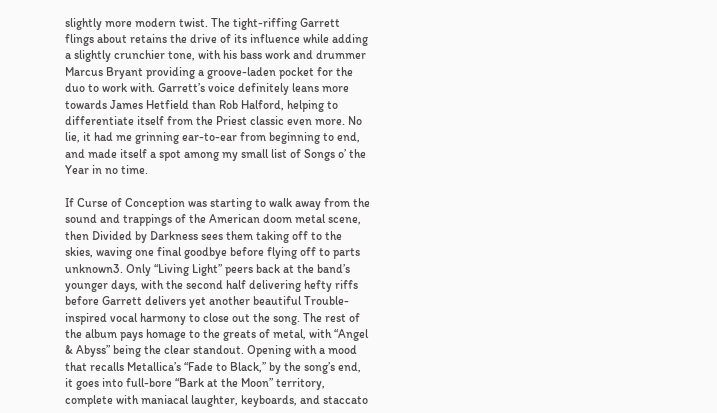slightly more modern twist. The tight-riffing Garrett flings about retains the drive of its influence while adding a slightly crunchier tone, with his bass work and drummer Marcus Bryant providing a groove-laden pocket for the duo to work with. Garrett’s voice definitely leans more towards James Hetfield than Rob Halford, helping to differentiate itself from the Priest classic even more. No lie, it had me grinning ear-to-ear from beginning to end, and made itself a spot among my small list of Songs o’ the Year in no time.

If Curse of Conception was starting to walk away from the sound and trappings of the American doom metal scene, then Divided by Darkness sees them taking off to the skies, waving one final goodbye before flying off to parts unknown3. Only “Living Light” peers back at the band’s younger days, with the second half delivering hefty riffs before Garrett delivers yet another beautiful Trouble-inspired vocal harmony to close out the song. The rest of the album pays homage to the greats of metal, with “Angel & Abyss” being the clear standout. Opening with a mood that recalls Metallica’s “Fade to Black,” by the song’s end, it goes into full-bore “Bark at the Moon” territory, complete with maniacal laughter, keyboards, and staccato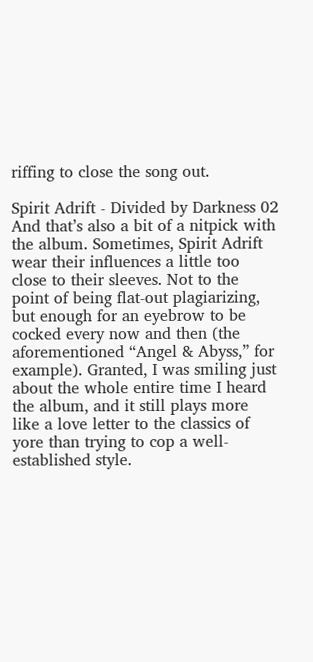riffing to close the song out.

Spirit Adrift - Divided by Darkness 02
And that’s also a bit of a nitpick with the album. Sometimes, Spirit Adrift wear their influences a little too close to their sleeves. Not to the point of being flat-out plagiarizing, but enough for an eyebrow to be cocked every now and then (the aforementioned “Angel & Abyss,” for example). Granted, I was smiling just about the whole entire time I heard the album, and it still plays more like a love letter to the classics of yore than trying to cop a well-established style.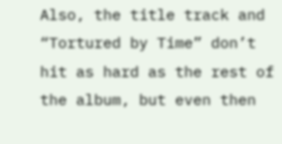Also, the title track and “Tortured by Time” don’t hit as hard as the rest of the album, but even then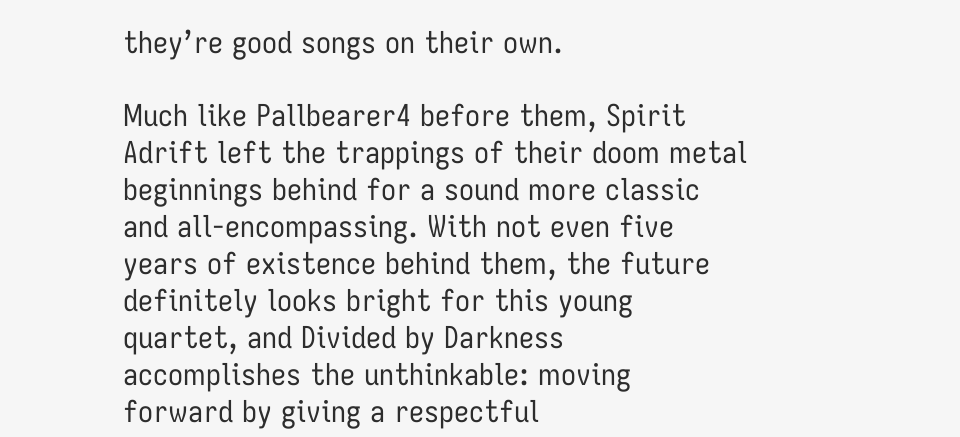they’re good songs on their own.

Much like Pallbearer4 before them, Spirit Adrift left the trappings of their doom metal beginnings behind for a sound more classic and all-encompassing. With not even five years of existence behind them, the future definitely looks bright for this young quartet, and Divided by Darkness accomplishes the unthinkable: moving forward by giving a respectful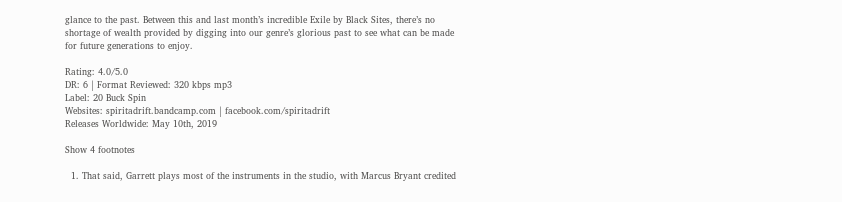glance to the past. Between this and last month’s incredible Exile by Black Sites, there’s no shortage of wealth provided by digging into our genre’s glorious past to see what can be made for future generations to enjoy.

Rating: 4.0/5.0
DR: 6 | Format Reviewed: 320 kbps mp3
Label: 20 Buck Spin
Websites: spiritadrift.bandcamp.com | facebook.com/spiritadrift
Releases Worldwide: May 10th, 2019

Show 4 footnotes

  1. That said, Garrett plays most of the instruments in the studio, with Marcus Bryant credited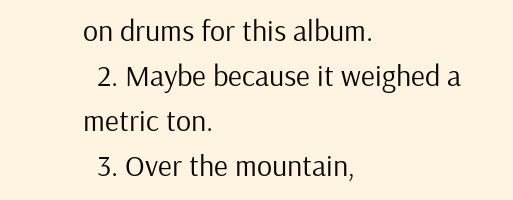on drums for this album.
  2. Maybe because it weighed a metric ton.
  3. Over the mountain,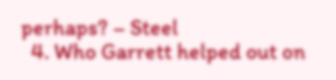perhaps? – Steel
  4. Who Garrett helped out on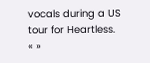vocals during a US tour for Heartless.
« »